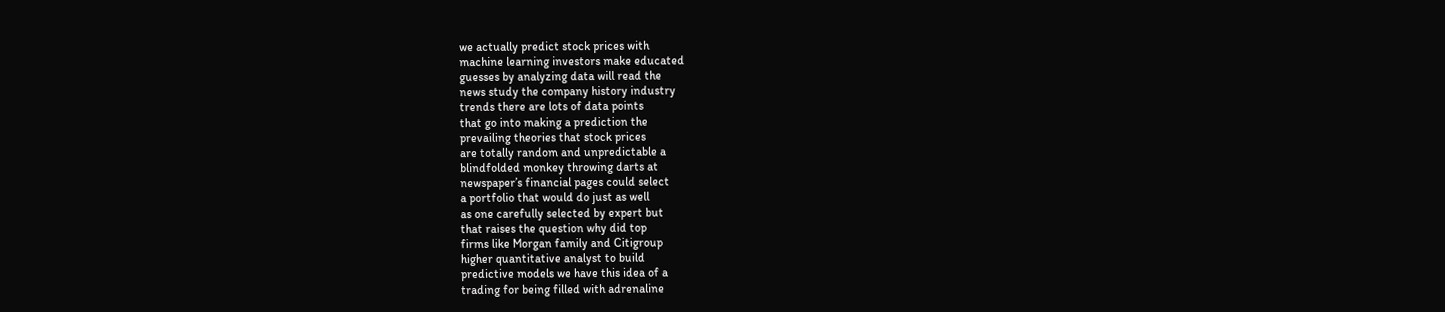we actually predict stock prices with
machine learning investors make educated
guesses by analyzing data will read the
news study the company history industry
trends there are lots of data points
that go into making a prediction the
prevailing theories that stock prices
are totally random and unpredictable a
blindfolded monkey throwing darts at
newspaper’s financial pages could select
a portfolio that would do just as well
as one carefully selected by expert but
that raises the question why did top
firms like Morgan family and Citigroup
higher quantitative analyst to build
predictive models we have this idea of a
trading for being filled with adrenaline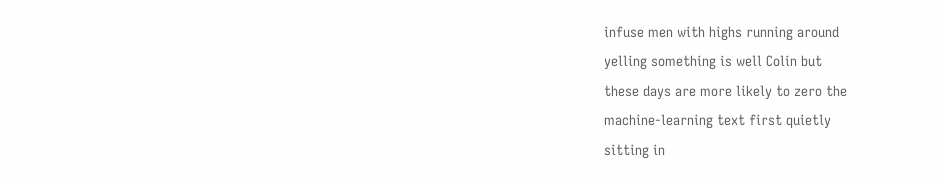infuse men with highs running around
yelling something is well Colin but
these days are more likely to zero the
machine-learning text first quietly
sitting in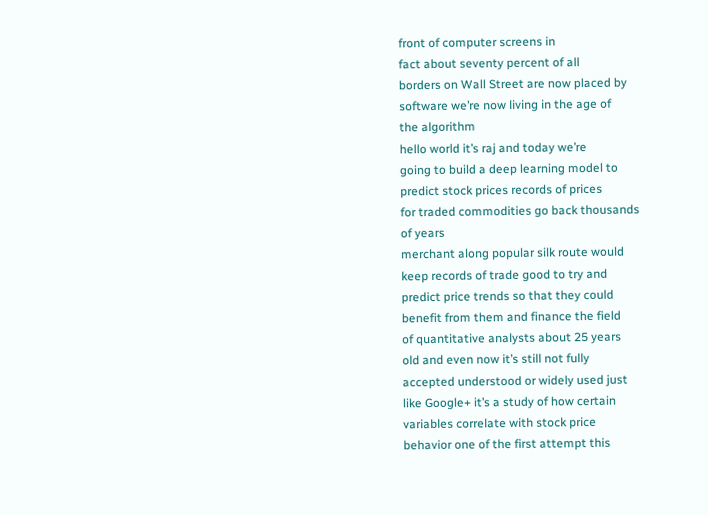front of computer screens in
fact about seventy percent of all
borders on Wall Street are now placed by
software we’re now living in the age of
the algorithm
hello world it’s raj and today we’re
going to build a deep learning model to
predict stock prices records of prices
for traded commodities go back thousands
of years
merchant along popular silk route would
keep records of trade good to try and
predict price trends so that they could
benefit from them and finance the field
of quantitative analysts about 25 years
old and even now it’s still not fully
accepted understood or widely used just
like Google+ it’s a study of how certain
variables correlate with stock price
behavior one of the first attempt this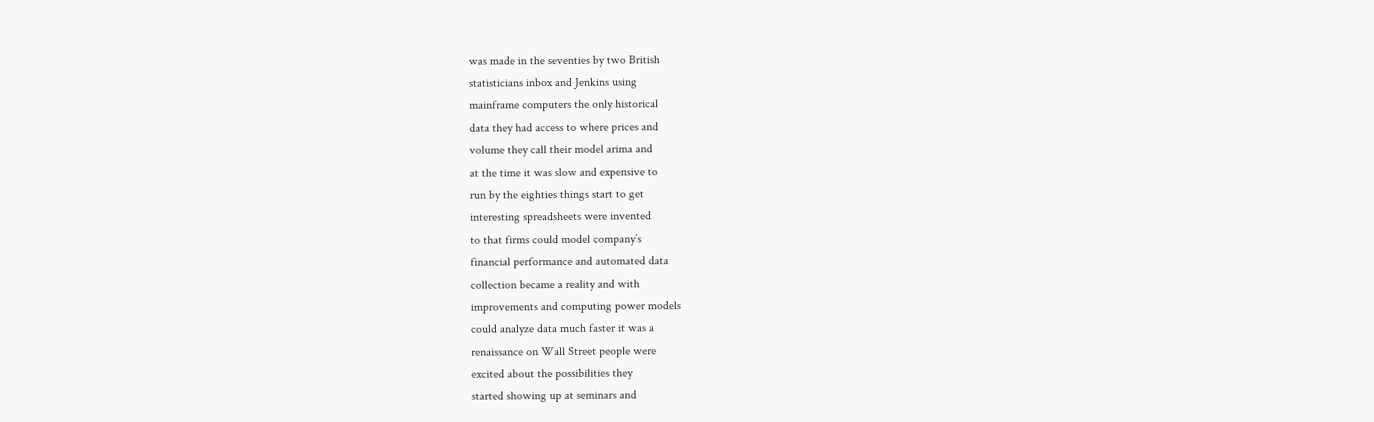was made in the seventies by two British
statisticians inbox and Jenkins using
mainframe computers the only historical
data they had access to where prices and
volume they call their model arima and
at the time it was slow and expensive to
run by the eighties things start to get
interesting spreadsheets were invented
to that firms could model company’s
financial performance and automated data
collection became a reality and with
improvements and computing power models
could analyze data much faster it was a
renaissance on Wall Street people were
excited about the possibilities they
started showing up at seminars and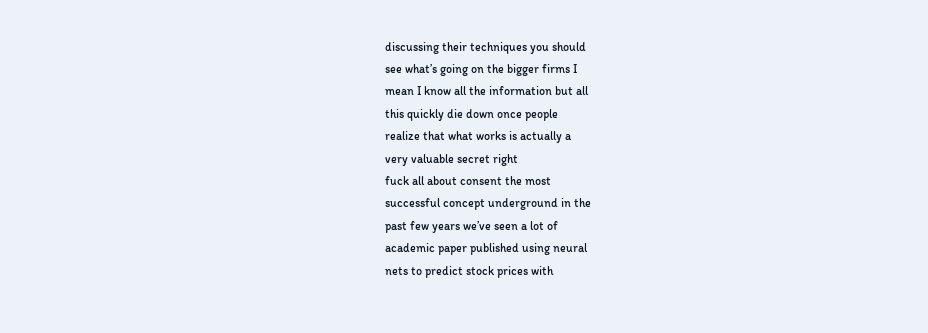discussing their techniques you should
see what’s going on the bigger firms I
mean I know all the information but all
this quickly die down once people
realize that what works is actually a
very valuable secret right
fuck all about consent the most
successful concept underground in the
past few years we’ve seen a lot of
academic paper published using neural
nets to predict stock prices with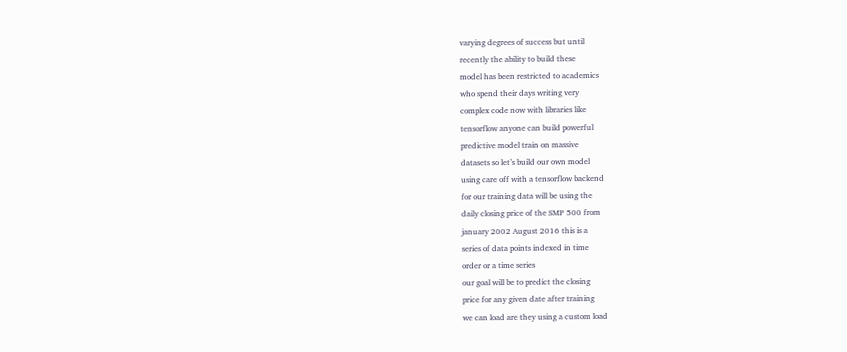varying degrees of success but until
recently the ability to build these
model has been restricted to academics
who spend their days writing very
complex code now with libraries like
tensorflow anyone can build powerful
predictive model train on massive
datasets so let’s build our own model
using care off with a tensorflow backend
for our training data will be using the
daily closing price of the SMP 500 from
january 2002 August 2016 this is a
series of data points indexed in time
order or a time series
our goal will be to predict the closing
price for any given date after training
we can load are they using a custom load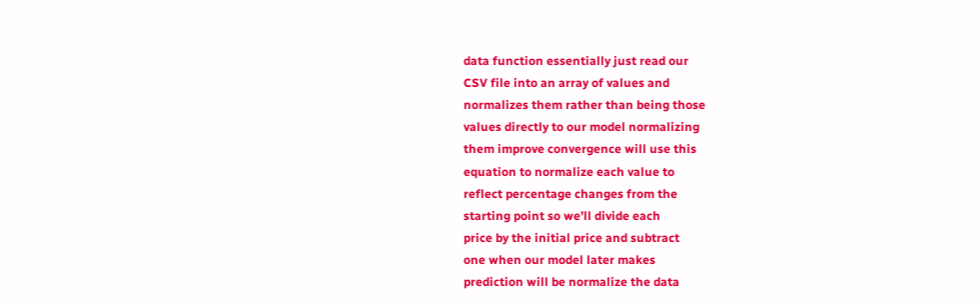data function essentially just read our
CSV file into an array of values and
normalizes them rather than being those
values directly to our model normalizing
them improve convergence will use this
equation to normalize each value to
reflect percentage changes from the
starting point so we’ll divide each
price by the initial price and subtract
one when our model later makes
prediction will be normalize the data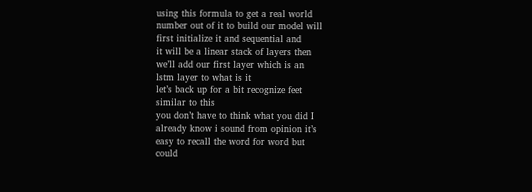using this formula to get a real world
number out of it to build our model will
first initialize it and sequential and
it will be a linear stack of layers then
we’ll add our first layer which is an
lstm layer to what is it
let’s back up for a bit recognize feet
similar to this
you don’t have to think what you did I
already know i sound from opinion it’s
easy to recall the word for word but
could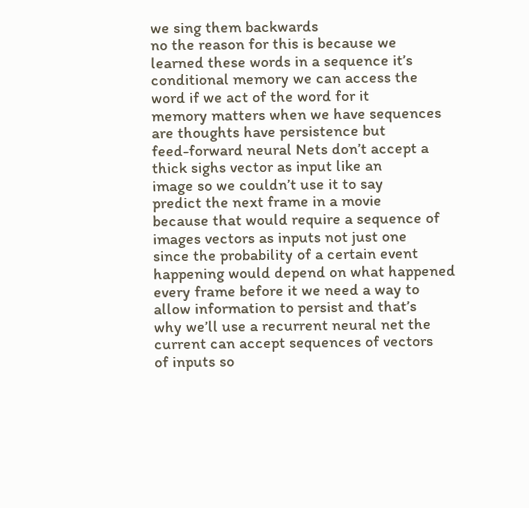we sing them backwards
no the reason for this is because we
learned these words in a sequence it’s
conditional memory we can access the
word if we act of the word for it
memory matters when we have sequences
are thoughts have persistence but
feed-forward neural Nets don’t accept a
thick sighs vector as input like an
image so we couldn’t use it to say
predict the next frame in a movie
because that would require a sequence of
images vectors as inputs not just one
since the probability of a certain event
happening would depend on what happened
every frame before it we need a way to
allow information to persist and that’s
why we’ll use a recurrent neural net the
current can accept sequences of vectors
of inputs so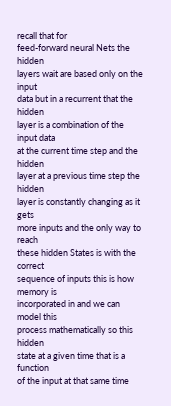recall that for
feed-forward neural Nets the hidden
layers wait are based only on the input
data but in a recurrent that the hidden
layer is a combination of the input data
at the current time step and the hidden
layer at a previous time step the hidden
layer is constantly changing as it gets
more inputs and the only way to reach
these hidden States is with the correct
sequence of inputs this is how memory is
incorporated in and we can model this
process mathematically so this hidden
state at a given time that is a function
of the input at that same time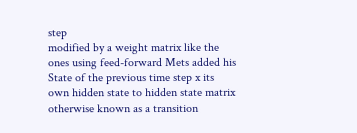step
modified by a weight matrix like the
ones using feed-forward Mets added his
State of the previous time step x its
own hidden state to hidden state matrix
otherwise known as a transition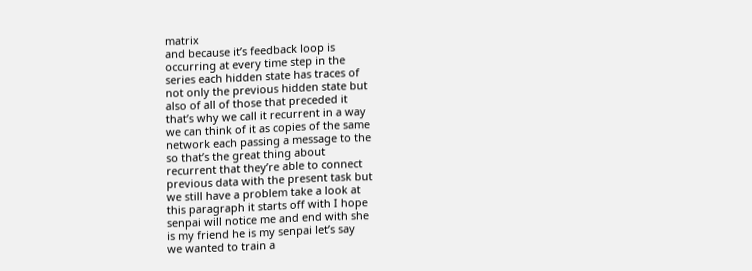matrix
and because it’s feedback loop is
occurring at every time step in the
series each hidden state has traces of
not only the previous hidden state but
also of all of those that preceded it
that’s why we call it recurrent in a way
we can think of it as copies of the same
network each passing a message to the
so that’s the great thing about
recurrent that they’re able to connect
previous data with the present task but
we still have a problem take a look at
this paragraph it starts off with I hope
senpai will notice me and end with she
is my friend he is my senpai let’s say
we wanted to train a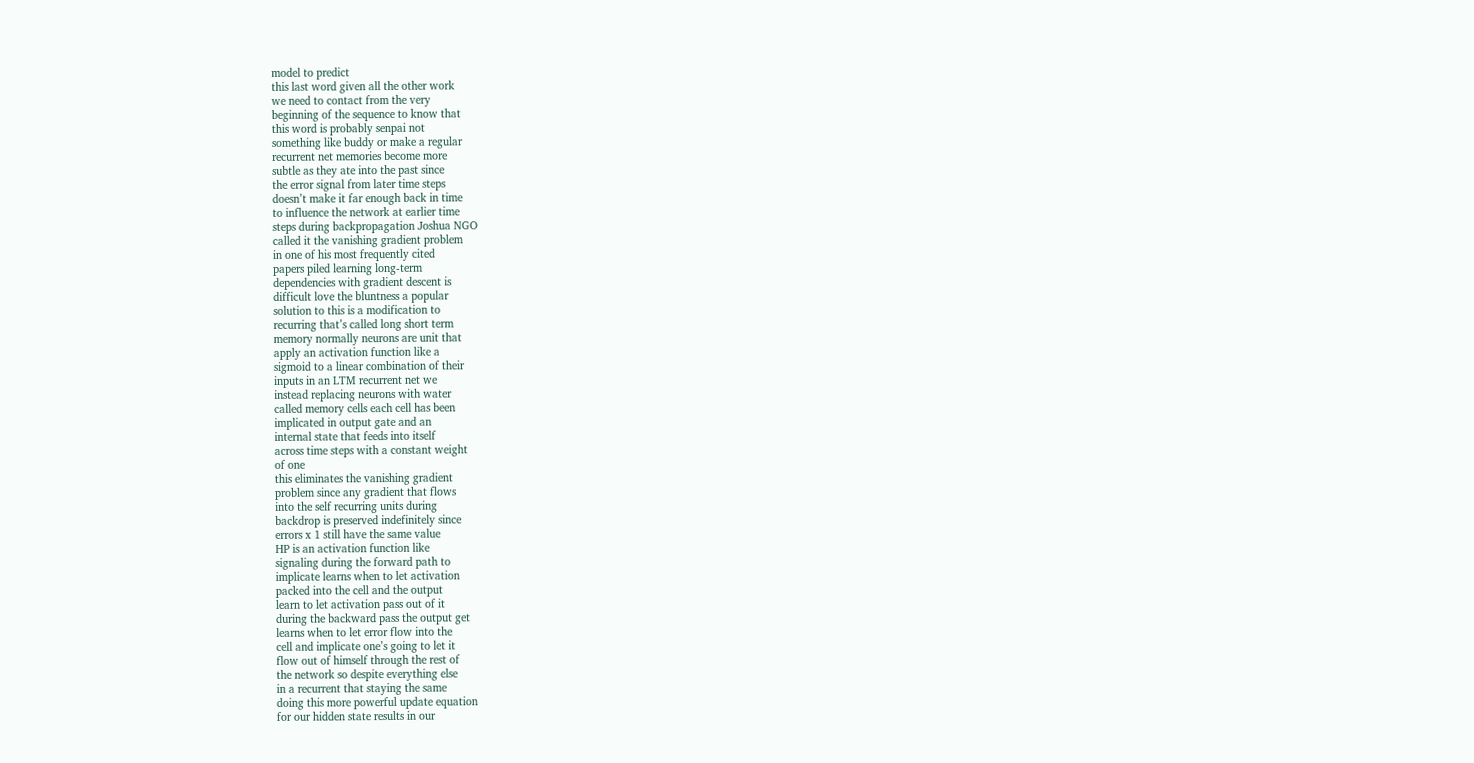model to predict
this last word given all the other work
we need to contact from the very
beginning of the sequence to know that
this word is probably senpai not
something like buddy or make a regular
recurrent net memories become more
subtle as they ate into the past since
the error signal from later time steps
doesn’t make it far enough back in time
to influence the network at earlier time
steps during backpropagation Joshua NGO
called it the vanishing gradient problem
in one of his most frequently cited
papers piled learning long-term
dependencies with gradient descent is
difficult love the bluntness a popular
solution to this is a modification to
recurring that’s called long short term
memory normally neurons are unit that
apply an activation function like a
sigmoid to a linear combination of their
inputs in an LTM recurrent net we
instead replacing neurons with water
called memory cells each cell has been
implicated in output gate and an
internal state that feeds into itself
across time steps with a constant weight
of one
this eliminates the vanishing gradient
problem since any gradient that flows
into the self recurring units during
backdrop is preserved indefinitely since
errors x 1 still have the same value
HP is an activation function like
signaling during the forward path to
implicate learns when to let activation
packed into the cell and the output
learn to let activation pass out of it
during the backward pass the output get
learns when to let error flow into the
cell and implicate one’s going to let it
flow out of himself through the rest of
the network so despite everything else
in a recurrent that staying the same
doing this more powerful update equation
for our hidden state results in our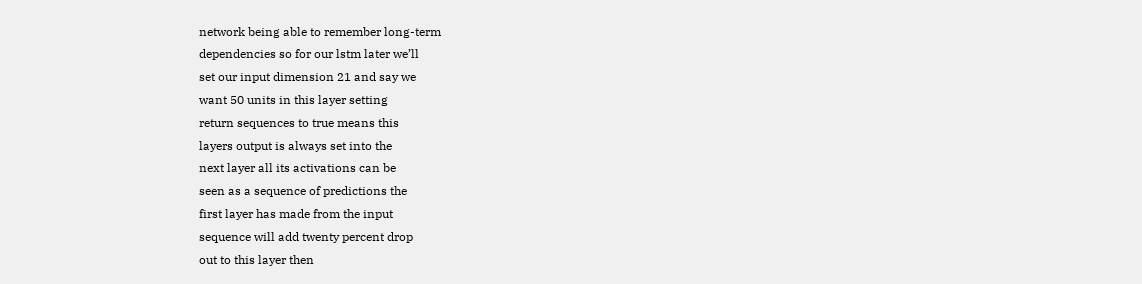network being able to remember long-term
dependencies so for our lstm later we’ll
set our input dimension 21 and say we
want 50 units in this layer setting
return sequences to true means this
layers output is always set into the
next layer all its activations can be
seen as a sequence of predictions the
first layer has made from the input
sequence will add twenty percent drop
out to this layer then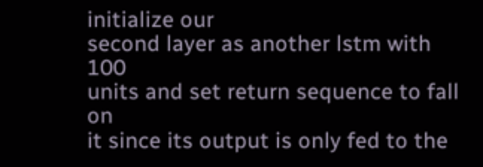initialize our
second layer as another lstm with 100
units and set return sequence to fall on
it since its output is only fed to the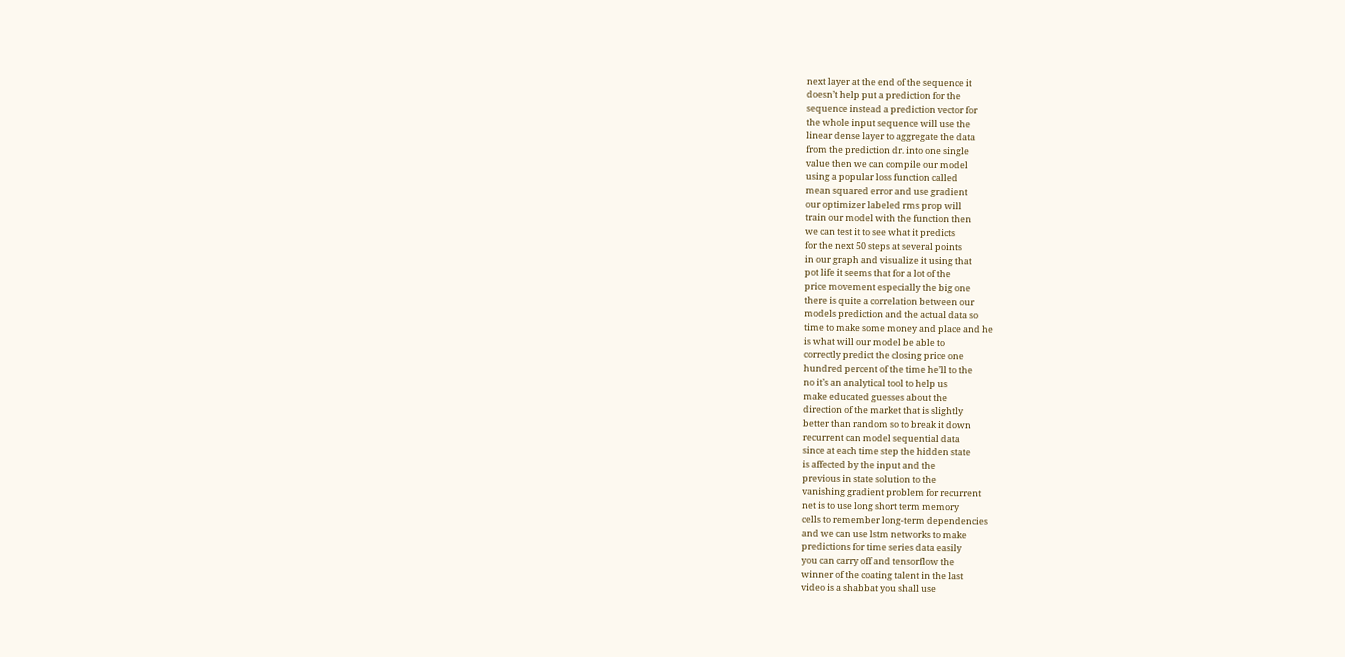next layer at the end of the sequence it
doesn’t help put a prediction for the
sequence instead a prediction vector for
the whole input sequence will use the
linear dense layer to aggregate the data
from the prediction dr. into one single
value then we can compile our model
using a popular loss function called
mean squared error and use gradient
our optimizer labeled rms prop will
train our model with the function then
we can test it to see what it predicts
for the next 50 steps at several points
in our graph and visualize it using that
pot life it seems that for a lot of the
price movement especially the big one
there is quite a correlation between our
models prediction and the actual data so
time to make some money and place and he
is what will our model be able to
correctly predict the closing price one
hundred percent of the time he’ll to the
no it’s an analytical tool to help us
make educated guesses about the
direction of the market that is slightly
better than random so to break it down
recurrent can model sequential data
since at each time step the hidden state
is affected by the input and the
previous in state solution to the
vanishing gradient problem for recurrent
net is to use long short term memory
cells to remember long-term dependencies
and we can use lstm networks to make
predictions for time series data easily
you can carry off and tensorflow the
winner of the coating talent in the last
video is a shabbat you shall use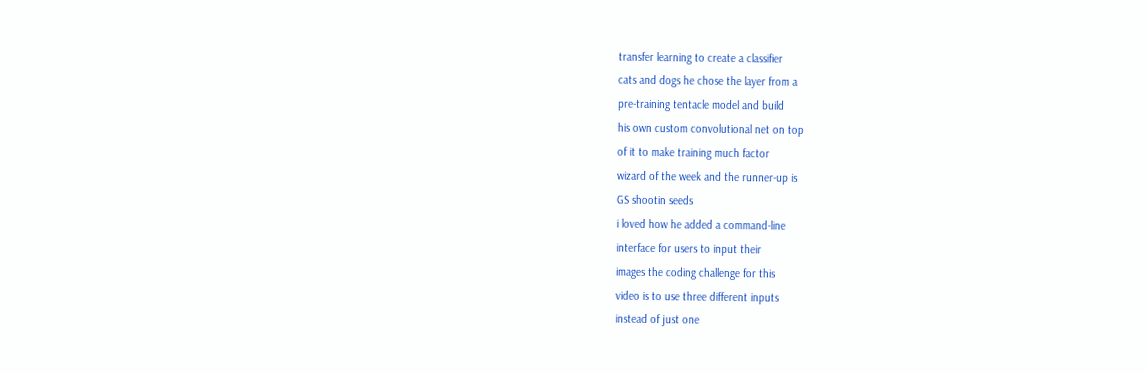transfer learning to create a classifier
cats and dogs he chose the layer from a
pre-training tentacle model and build
his own custom convolutional net on top
of it to make training much factor
wizard of the week and the runner-up is
GS shootin seeds
i loved how he added a command-line
interface for users to input their
images the coding challenge for this
video is to use three different inputs
instead of just one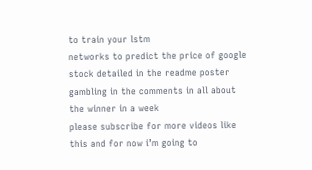to train your lstm
networks to predict the price of google
stock detailed in the readme poster
gambling in the comments in all about
the winner in a week
please subscribe for more videos like
this and for now i’m going to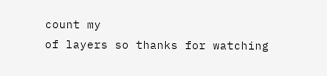count my
of layers so thanks for watching